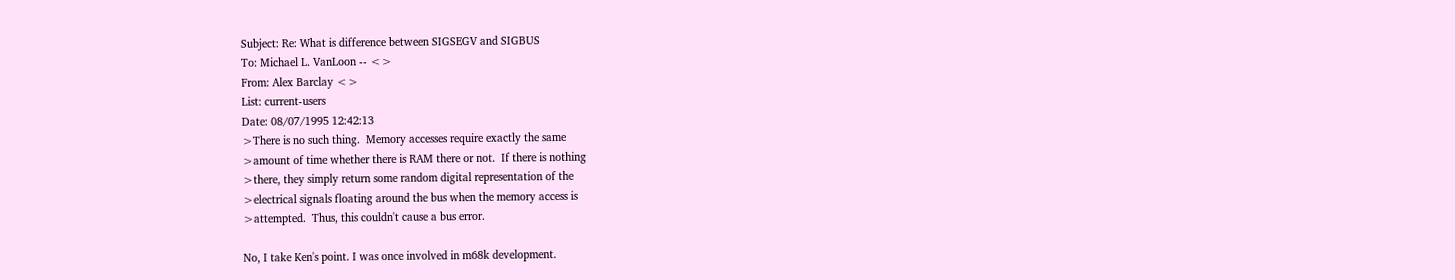Subject: Re: What is difference between SIGSEGV and SIGBUS
To: Michael L. VanLoon -- <>
From: Alex Barclay <>
List: current-users
Date: 08/07/1995 12:42:13
>There is no such thing.  Memory accesses require exactly the same
>amount of time whether there is RAM there or not.  If there is nothing
>there, they simply return some random digital representation of the
>electrical signals floating around the bus when the memory access is
>attempted.  Thus, this couldn't cause a bus error.

No, I take Ken's point. I was once involved in m68k development.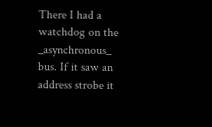There I had a watchdog on the _asynchronous_ bus. If it saw an
address strobe it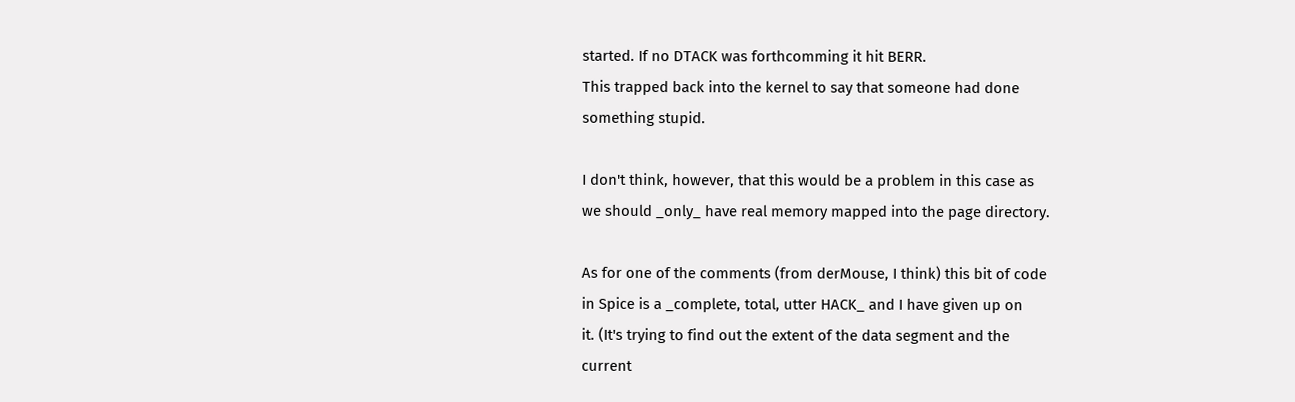started. If no DTACK was forthcomming it hit BERR.
This trapped back into the kernel to say that someone had done
something stupid.

I don't think, however, that this would be a problem in this case as
we should _only_ have real memory mapped into the page directory.

As for one of the comments (from derMouse, I think) this bit of code
in Spice is a _complete, total, utter HACK_ and I have given up on
it. (It's trying to find out the extent of the data segment and the
current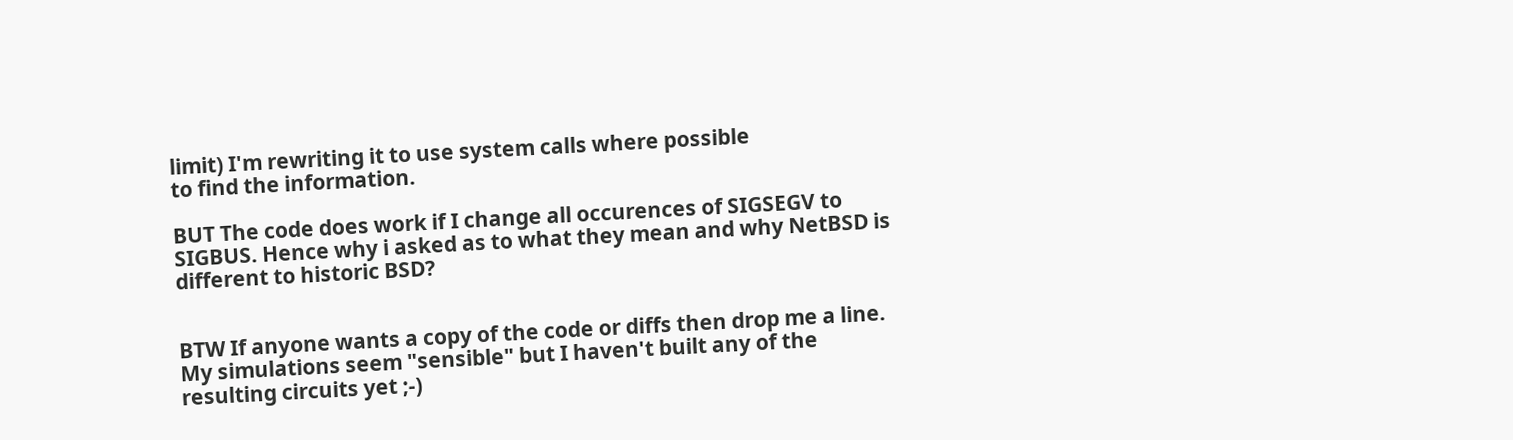limit) I'm rewriting it to use system calls where possible
to find the information.

BUT The code does work if I change all occurences of SIGSEGV to
SIGBUS. Hence why i asked as to what they mean and why NetBSD is
different to historic BSD?


BTW If anyone wants a copy of the code or diffs then drop me a line.
My simulations seem "sensible" but I haven't built any of the
resulting circuits yet ;-)